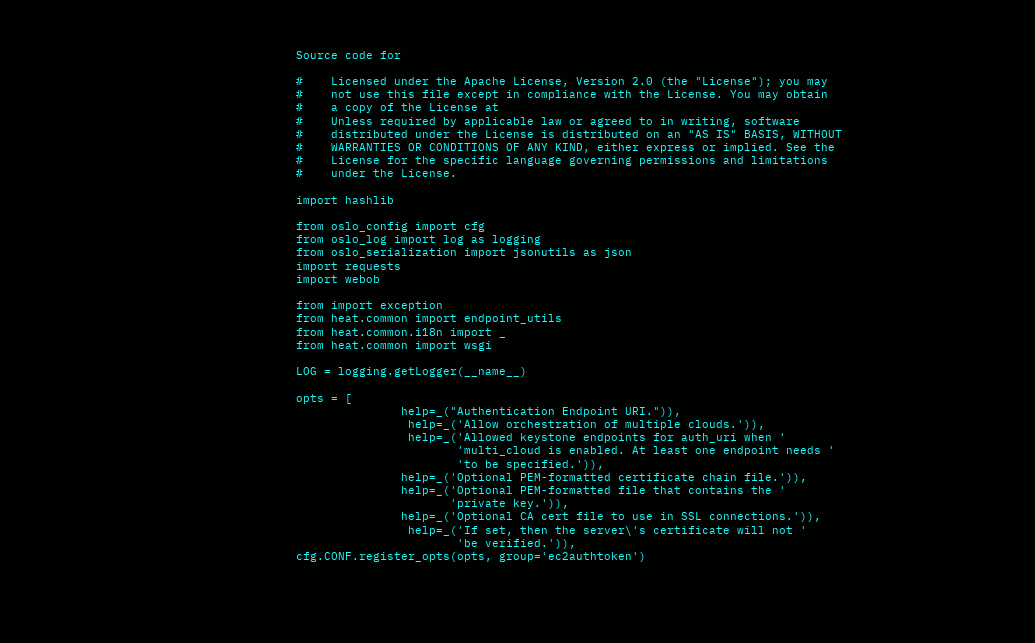Source code for

#    Licensed under the Apache License, Version 2.0 (the "License"); you may
#    not use this file except in compliance with the License. You may obtain
#    a copy of the License at
#    Unless required by applicable law or agreed to in writing, software
#    distributed under the License is distributed on an "AS IS" BASIS, WITHOUT
#    WARRANTIES OR CONDITIONS OF ANY KIND, either express or implied. See the
#    License for the specific language governing permissions and limitations
#    under the License.

import hashlib

from oslo_config import cfg
from oslo_log import log as logging
from oslo_serialization import jsonutils as json
import requests
import webob

from import exception
from heat.common import endpoint_utils
from heat.common.i18n import _
from heat.common import wsgi

LOG = logging.getLogger(__name__)

opts = [
               help=_("Authentication Endpoint URI.")),
                help=_('Allow orchestration of multiple clouds.')),
                help=_('Allowed keystone endpoints for auth_uri when '
                       'multi_cloud is enabled. At least one endpoint needs '
                       'to be specified.')),
               help=_('Optional PEM-formatted certificate chain file.')),
               help=_('Optional PEM-formatted file that contains the '
                      'private key.')),
               help=_('Optional CA cert file to use in SSL connections.')),
                help=_('If set, then the server\'s certificate will not '
                       'be verified.')),
cfg.CONF.register_opts(opts, group='ec2authtoken')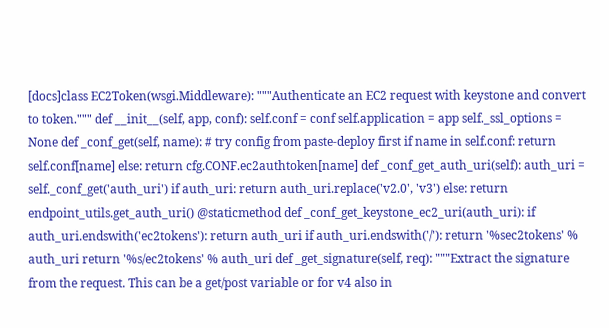[docs]class EC2Token(wsgi.Middleware): """Authenticate an EC2 request with keystone and convert to token.""" def __init__(self, app, conf): self.conf = conf self.application = app self._ssl_options = None def _conf_get(self, name): # try config from paste-deploy first if name in self.conf: return self.conf[name] else: return cfg.CONF.ec2authtoken[name] def _conf_get_auth_uri(self): auth_uri = self._conf_get('auth_uri') if auth_uri: return auth_uri.replace('v2.0', 'v3') else: return endpoint_utils.get_auth_uri() @staticmethod def _conf_get_keystone_ec2_uri(auth_uri): if auth_uri.endswith('ec2tokens'): return auth_uri if auth_uri.endswith('/'): return '%sec2tokens' % auth_uri return '%s/ec2tokens' % auth_uri def _get_signature(self, req): """Extract the signature from the request. This can be a get/post variable or for v4 also in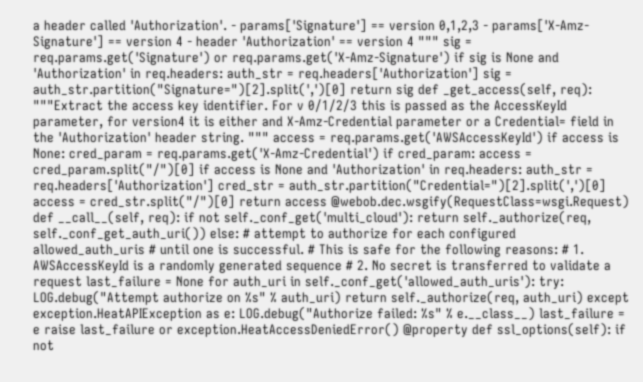a header called 'Authorization'. - params['Signature'] == version 0,1,2,3 - params['X-Amz-Signature'] == version 4 - header 'Authorization' == version 4 """ sig = req.params.get('Signature') or req.params.get('X-Amz-Signature') if sig is None and 'Authorization' in req.headers: auth_str = req.headers['Authorization'] sig = auth_str.partition("Signature=")[2].split(',')[0] return sig def _get_access(self, req): """Extract the access key identifier. For v 0/1/2/3 this is passed as the AccessKeyId parameter, for version4 it is either and X-Amz-Credential parameter or a Credential= field in the 'Authorization' header string. """ access = req.params.get('AWSAccessKeyId') if access is None: cred_param = req.params.get('X-Amz-Credential') if cred_param: access = cred_param.split("/")[0] if access is None and 'Authorization' in req.headers: auth_str = req.headers['Authorization'] cred_str = auth_str.partition("Credential=")[2].split(',')[0] access = cred_str.split("/")[0] return access @webob.dec.wsgify(RequestClass=wsgi.Request) def __call__(self, req): if not self._conf_get('multi_cloud'): return self._authorize(req, self._conf_get_auth_uri()) else: # attempt to authorize for each configured allowed_auth_uris # until one is successful. # This is safe for the following reasons: # 1. AWSAccessKeyId is a randomly generated sequence # 2. No secret is transferred to validate a request last_failure = None for auth_uri in self._conf_get('allowed_auth_uris'): try: LOG.debug("Attempt authorize on %s" % auth_uri) return self._authorize(req, auth_uri) except exception.HeatAPIException as e: LOG.debug("Authorize failed: %s" % e.__class__) last_failure = e raise last_failure or exception.HeatAccessDeniedError() @property def ssl_options(self): if not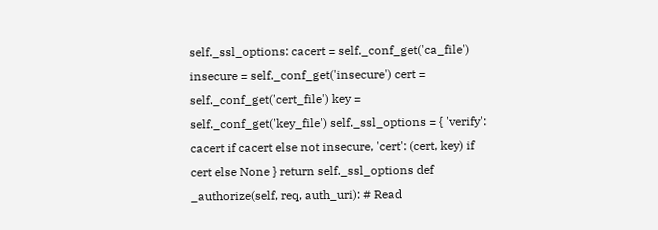self._ssl_options: cacert = self._conf_get('ca_file') insecure = self._conf_get('insecure') cert = self._conf_get('cert_file') key = self._conf_get('key_file') self._ssl_options = { 'verify': cacert if cacert else not insecure, 'cert': (cert, key) if cert else None } return self._ssl_options def _authorize(self, req, auth_uri): # Read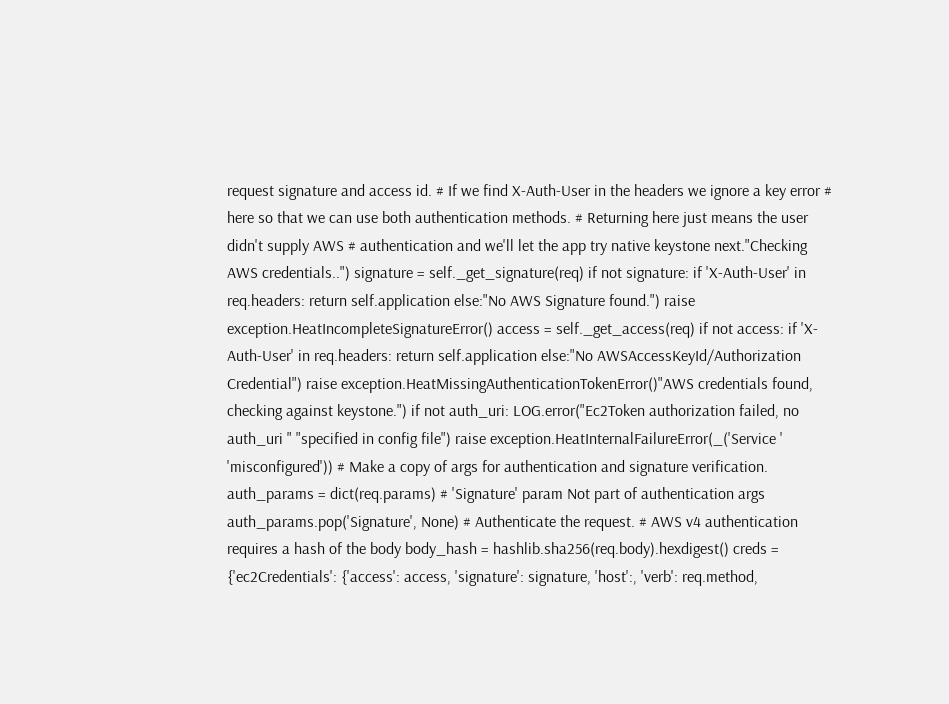request signature and access id. # If we find X-Auth-User in the headers we ignore a key error # here so that we can use both authentication methods. # Returning here just means the user didn't supply AWS # authentication and we'll let the app try native keystone next."Checking AWS credentials..") signature = self._get_signature(req) if not signature: if 'X-Auth-User' in req.headers: return self.application else:"No AWS Signature found.") raise exception.HeatIncompleteSignatureError() access = self._get_access(req) if not access: if 'X-Auth-User' in req.headers: return self.application else:"No AWSAccessKeyId/Authorization Credential") raise exception.HeatMissingAuthenticationTokenError()"AWS credentials found, checking against keystone.") if not auth_uri: LOG.error("Ec2Token authorization failed, no auth_uri " "specified in config file") raise exception.HeatInternalFailureError(_('Service ' 'misconfigured')) # Make a copy of args for authentication and signature verification. auth_params = dict(req.params) # 'Signature' param Not part of authentication args auth_params.pop('Signature', None) # Authenticate the request. # AWS v4 authentication requires a hash of the body body_hash = hashlib.sha256(req.body).hexdigest() creds = {'ec2Credentials': {'access': access, 'signature': signature, 'host':, 'verb': req.method,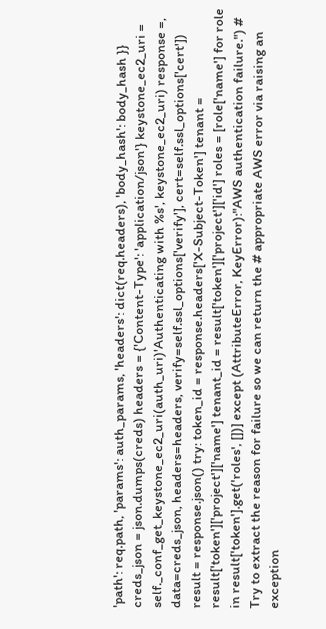'path': req.path, 'params': auth_params, 'headers': dict(req.headers), 'body_hash': body_hash }} creds_json = json.dumps(creds) headers = {'Content-Type': 'application/json'} keystone_ec2_uri = self._conf_get_keystone_ec2_uri(auth_uri)'Authenticating with %s', keystone_ec2_uri) response =, data=creds_json, headers=headers, verify=self.ssl_options['verify'], cert=self.ssl_options['cert']) result = response.json() try: token_id = response.headers['X-Subject-Token'] tenant = result['token']['project']['name'] tenant_id = result['token']['project']['id'] roles = [role['name'] for role in result['token'].get('roles', [])] except (AttributeError, KeyError):"AWS authentication failure.") # Try to extract the reason for failure so we can return the # appropriate AWS error via raising an exception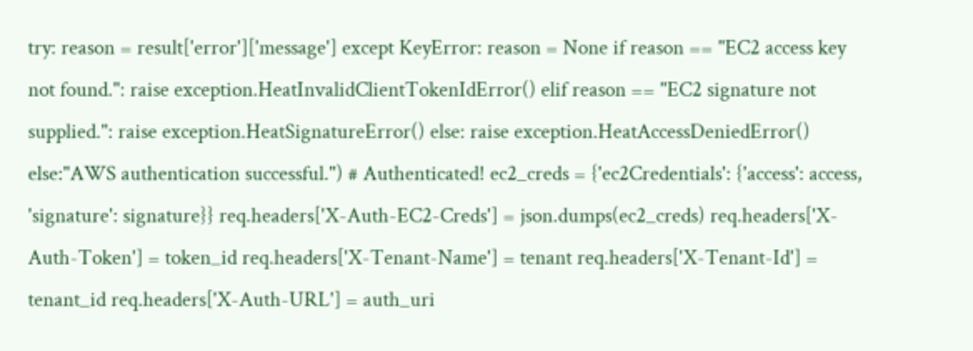try: reason = result['error']['message'] except KeyError: reason = None if reason == "EC2 access key not found.": raise exception.HeatInvalidClientTokenIdError() elif reason == "EC2 signature not supplied.": raise exception.HeatSignatureError() else: raise exception.HeatAccessDeniedError() else:"AWS authentication successful.") # Authenticated! ec2_creds = {'ec2Credentials': {'access': access, 'signature': signature}} req.headers['X-Auth-EC2-Creds'] = json.dumps(ec2_creds) req.headers['X-Auth-Token'] = token_id req.headers['X-Tenant-Name'] = tenant req.headers['X-Tenant-Id'] = tenant_id req.headers['X-Auth-URL'] = auth_uri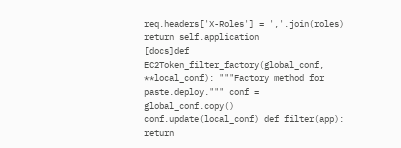req.headers['X-Roles'] = ','.join(roles) return self.application
[docs]def EC2Token_filter_factory(global_conf, **local_conf): """Factory method for paste.deploy.""" conf = global_conf.copy() conf.update(local_conf) def filter(app): return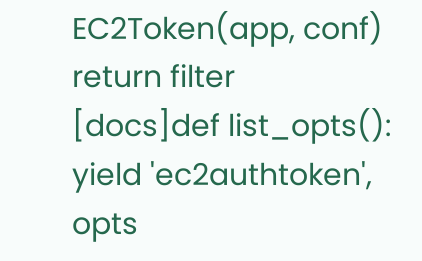EC2Token(app, conf) return filter
[docs]def list_opts(): yield 'ec2authtoken', opts